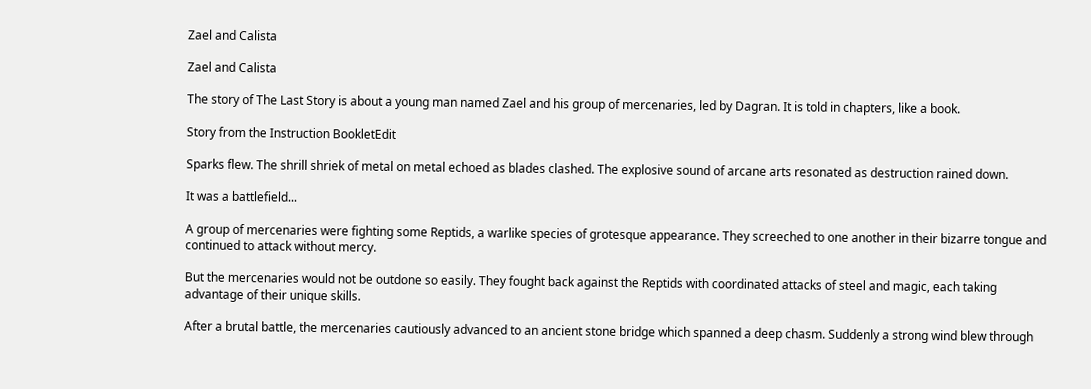Zael and Calista

Zael and Calista

The story of The Last Story is about a young man named Zael and his group of mercenaries, led by Dagran. It is told in chapters, like a book.

Story from the Instruction BookletEdit

Sparks flew. The shrill shriek of metal on metal echoed as blades clashed. The explosive sound of arcane arts resonated as destruction rained down.

It was a battlefield...

A group of mercenaries were fighting some Reptids, a warlike species of grotesque appearance. They screeched to one another in their bizarre tongue and continued to attack without mercy.

But the mercenaries would not be outdone so easily. They fought back against the Reptids with coordinated attacks of steel and magic, each taking advantage of their unique skills.

After a brutal battle, the mercenaries cautiously advanced to an ancient stone bridge which spanned a deep chasm. Suddenly a strong wind blew through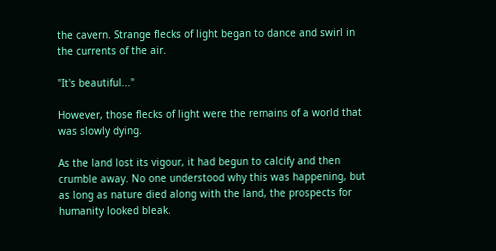the cavern. Strange flecks of light began to dance and swirl in the currents of the air.

"It's beautiful..."

However, those flecks of light were the remains of a world that was slowly dying.

As the land lost its vigour, it had begun to calcify and then crumble away. No one understood why this was happening, but as long as nature died along with the land, the prospects for humanity looked bleak.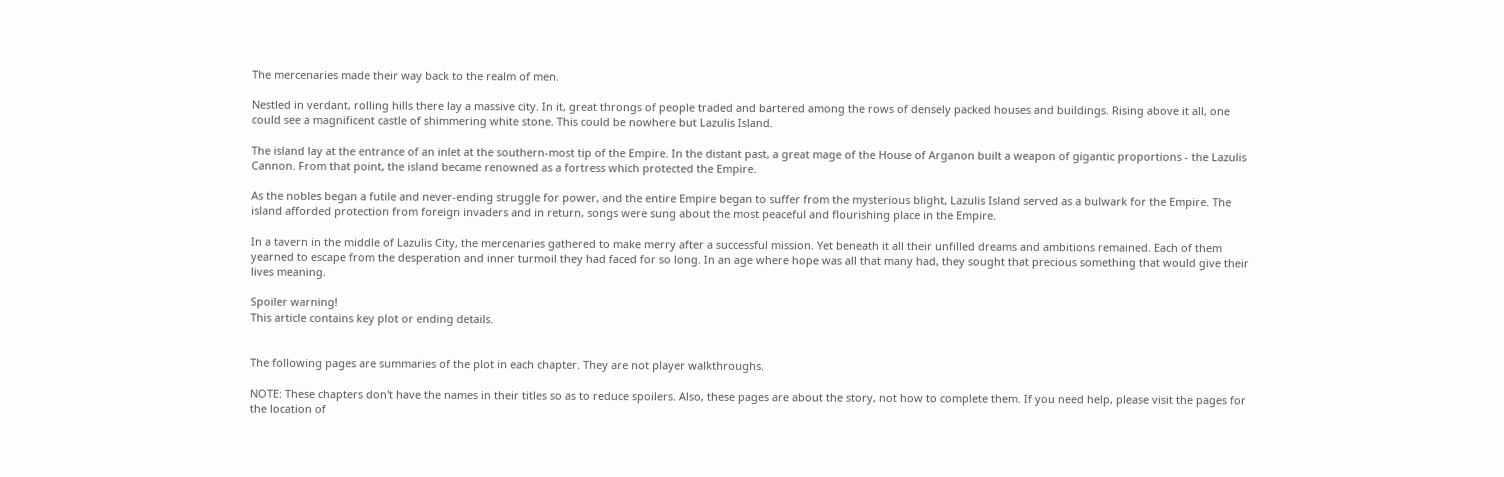The mercenaries made their way back to the realm of men.

Nestled in verdant, rolling hills there lay a massive city. In it, great throngs of people traded and bartered among the rows of densely packed houses and buildings. Rising above it all, one could see a magnificent castle of shimmering white stone. This could be nowhere but Lazulis Island.

The island lay at the entrance of an inlet at the southern-most tip of the Empire. In the distant past, a great mage of the House of Arganon built a weapon of gigantic proportions - the Lazulis Cannon. From that point, the island became renowned as a fortress which protected the Empire.

As the nobles began a futile and never-ending struggle for power, and the entire Empire began to suffer from the mysterious blight, Lazulis Island served as a bulwark for the Empire. The island afforded protection from foreign invaders and in return, songs were sung about the most peaceful and flourishing place in the Empire.

In a tavern in the middle of Lazulis City, the mercenaries gathered to make merry after a successful mission. Yet beneath it all their unfilled dreams and ambitions remained. Each of them yearned to escape from the desperation and inner turmoil they had faced for so long. In an age where hope was all that many had, they sought that precious something that would give their lives meaning.

Spoiler warning!
This article contains key plot or ending details.


The following pages are summaries of the plot in each chapter. They are not player walkthroughs.

NOTE: These chapters don't have the names in their titles so as to reduce spoilers. Also, these pages are about the story, not how to complete them. If you need help, please visit the pages for the location of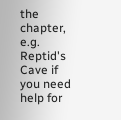the chapter, e.g. Reptid's Cave if you need help for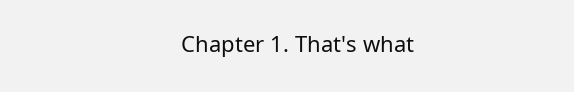Chapter 1. That's what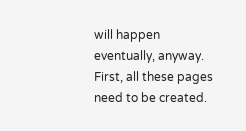will happen eventually, anyway. First, all these pages need to be created.